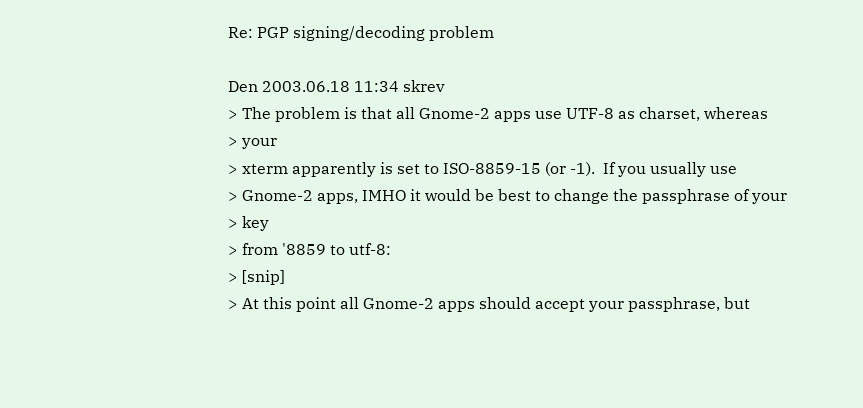Re: PGP signing/decoding problem

Den 2003.06.18 11:34 skrev
> The problem is that all Gnome-2 apps use UTF-8 as charset, whereas
> your
> xterm apparently is set to ISO-8859-15 (or -1).  If you usually use
> Gnome-2 apps, IMHO it would be best to change the passphrase of your
> key
> from '8859 to utf-8:
> [snip]
> At this point all Gnome-2 apps should accept your passphrase, but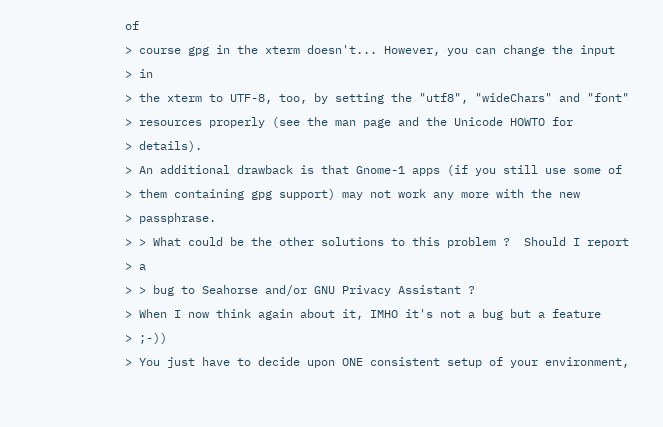of
> course gpg in the xterm doesn't... However, you can change the input
> in
> the xterm to UTF-8, too, by setting the "utf8", "wideChars" and "font"
> resources properly (see the man page and the Unicode HOWTO for
> details).
> An additional drawback is that Gnome-1 apps (if you still use some of
> them containing gpg support) may not work any more with the new
> passphrase.
> > What could be the other solutions to this problem ?  Should I report
> a
> > bug to Seahorse and/or GNU Privacy Assistant ?
> When I now think again about it, IMHO it's not a bug but a feature
> ;-))
> You just have to decide upon ONE consistent setup of your environment,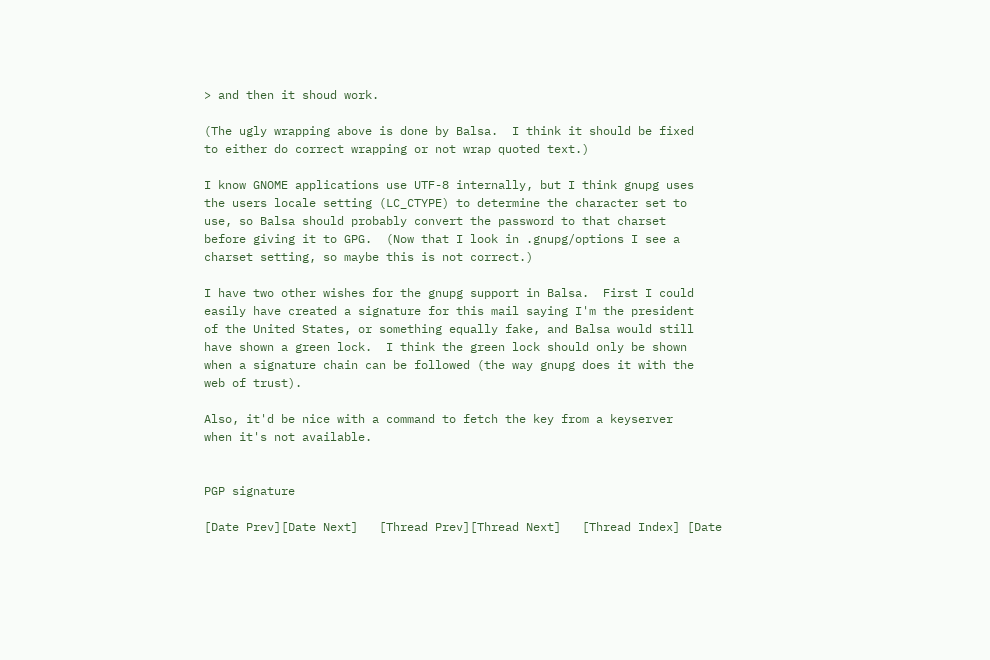> and then it shoud work.

(The ugly wrapping above is done by Balsa.  I think it should be fixed
to either do correct wrapping or not wrap quoted text.)

I know GNOME applications use UTF-8 internally, but I think gnupg uses
the users locale setting (LC_CTYPE) to determine the character set to
use, so Balsa should probably convert the password to that charset
before giving it to GPG.  (Now that I look in .gnupg/options I see a
charset setting, so maybe this is not correct.)

I have two other wishes for the gnupg support in Balsa.  First I could
easily have created a signature for this mail saying I'm the president
of the United States, or something equally fake, and Balsa would still
have shown a green lock.  I think the green lock should only be shown
when a signature chain can be followed (the way gnupg does it with the
web of trust).

Also, it'd be nice with a command to fetch the key from a keyserver
when it's not available.


PGP signature

[Date Prev][Date Next]   [Thread Prev][Thread Next]   [Thread Index] [Date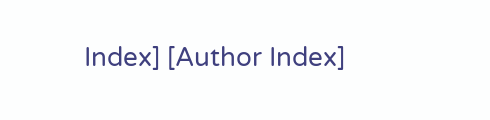Index] [Author Index]